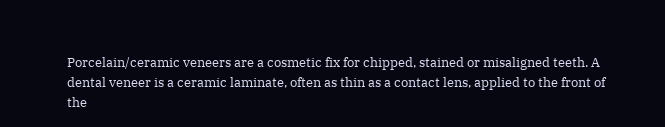Porcelain/ceramic veneers are a cosmetic fix for chipped, stained or misaligned teeth. A dental veneer is a ceramic laminate, often as thin as a contact lens, applied to the front of the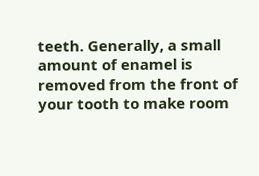teeth. Generally, a small amount of enamel is removed from the front of your tooth to make room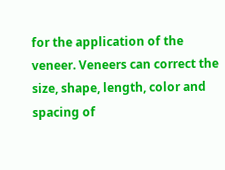for the application of the veneer. Veneers can correct the size, shape, length, color and spacing of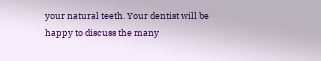your natural teeth. Your dentist will be happy to discuss the many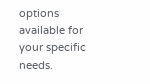options available for your specific needs.